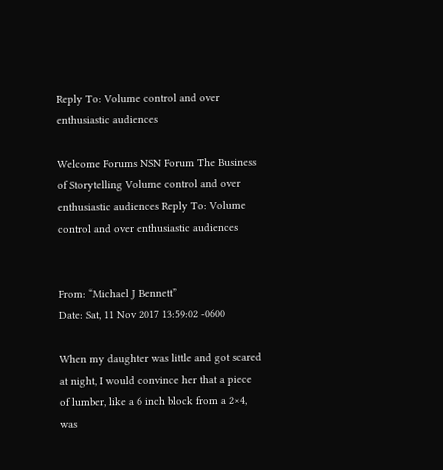Reply To: Volume control and over enthusiastic audiences

Welcome Forums NSN Forum The Business of Storytelling Volume control and over enthusiastic audiences Reply To: Volume control and over enthusiastic audiences


From: “Michael J Bennett”
Date: Sat, 11 Nov 2017 13:59:02 -0600

When my daughter was little and got scared at night, I would convince her that a piece of lumber, like a 6 inch block from a 2×4, was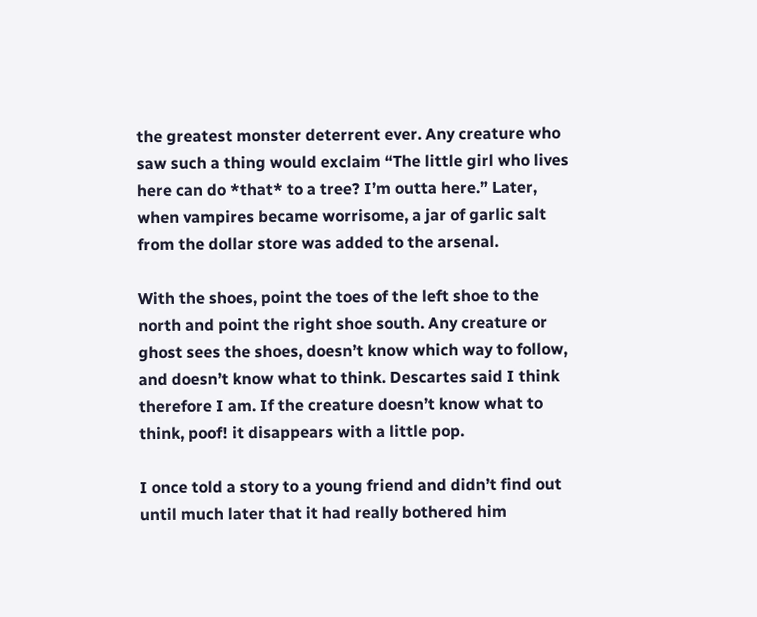the greatest monster deterrent ever. Any creature who saw such a thing would exclaim “The little girl who lives here can do *that* to a tree? I’m outta here.” Later, when vampires became worrisome, a jar of garlic salt from the dollar store was added to the arsenal.

With the shoes, point the toes of the left shoe to the north and point the right shoe south. Any creature or ghost sees the shoes, doesn’t know which way to follow, and doesn’t know what to think. Descartes said I think therefore I am. If the creature doesn’t know what to think, poof! it disappears with a little pop.

I once told a story to a young friend and didn’t find out until much later that it had really bothered him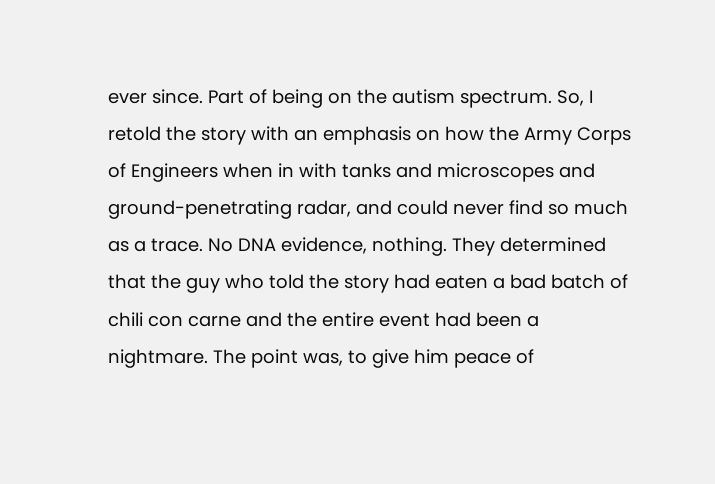ever since. Part of being on the autism spectrum. So, I retold the story with an emphasis on how the Army Corps of Engineers when in with tanks and microscopes and ground-penetrating radar, and could never find so much as a trace. No DNA evidence, nothing. They determined that the guy who told the story had eaten a bad batch of chili con carne and the entire event had been a nightmare. The point was, to give him peace of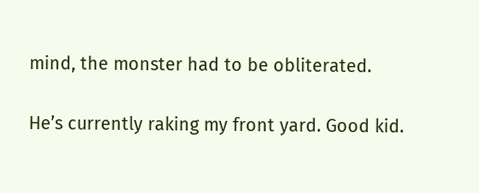mind, the monster had to be obliterated.

He’s currently raking my front yard. Good kid.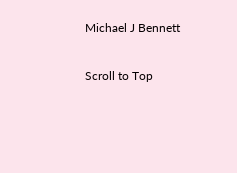Michael J Bennett

Scroll to Top